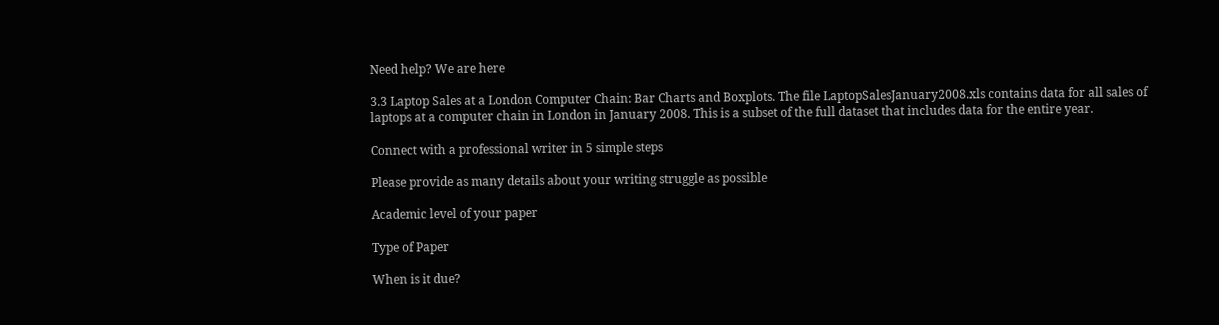Need help? We are here

3.3 Laptop Sales at a London Computer Chain: Bar Charts and Boxplots. The file LaptopSalesJanuary2008.xls contains data for all sales of laptops at a computer chain in London in January 2008. This is a subset of the full dataset that includes data for the entire year.

Connect with a professional writer in 5 simple steps

Please provide as many details about your writing struggle as possible

Academic level of your paper

Type of Paper

When is it due?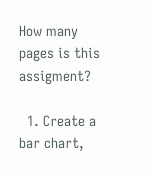How many pages is this assigment?

  1. Create a bar chart,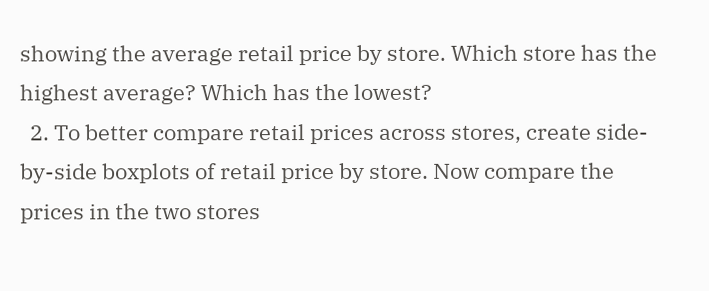showing the average retail price by store. Which store has the highest average? Which has the lowest?
  2. To better compare retail prices across stores, create side-by-side boxplots of retail price by store. Now compare the prices in the two stores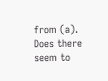from (a). Does there seem to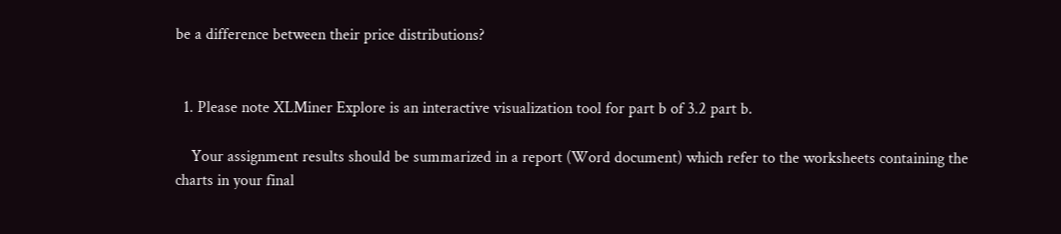be a difference between their price distributions?


  1. Please note XLMiner Explore is an interactive visualization tool for part b of 3.2 part b.

    Your assignment results should be summarized in a report (Word document) which refer to the worksheets containing the charts in your final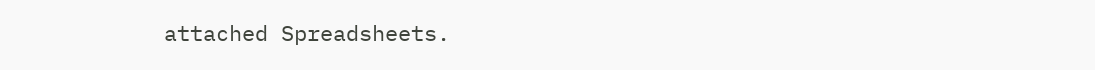attached Spreadsheets.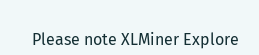Please note XLMiner Explore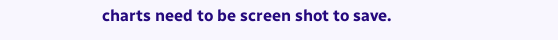charts need to be screen shot to save.